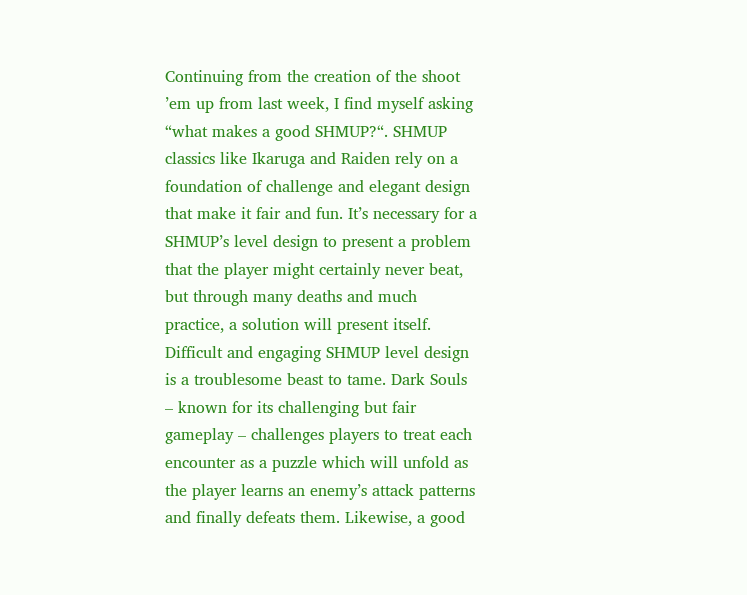Continuing from the creation of the shoot ’em up from last week, I find myself asking “what makes a good SHMUP?“. SHMUP classics like Ikaruga and Raiden rely on a foundation of challenge and elegant design that make it fair and fun. It’s necessary for a SHMUP’s level design to present a problem that the player might certainly never beat, but through many deaths and much practice, a solution will present itself. Difficult and engaging SHMUP level design is a troublesome beast to tame. Dark Souls – known for its challenging but fair gameplay – challenges players to treat each encounter as a puzzle which will unfold as the player learns an enemy’s attack patterns and finally defeats them. Likewise, a good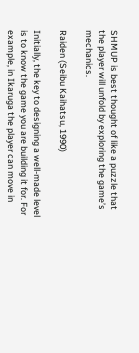SHMUP is best thought of like a puzzle that the player will unfold by exploring the game’s mechanics.

Raiden (Seibu Kaihatsu, 1990)

Initially, the key to designing a well-made level is to know the game you are building it for. For example, in Ikaruga the player can move in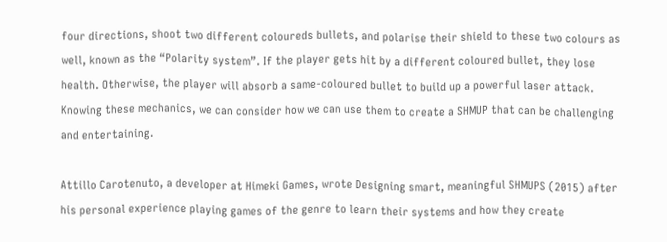four directions, shoot two different coloureds bullets, and polarise their shield to these two colours as well, known as the “Polarity system”. If the player gets hit by a different coloured bullet, they lose health. Otherwise, the player will absorb a same-coloured bullet to build up a powerful laser attack. Knowing these mechanics, we can consider how we can use them to create a SHMUP that can be challenging and entertaining.

Attillo Carotenuto, a developer at Himeki Games, wrote Designing smart, meaningful SHMUPS (2015) after his personal experience playing games of the genre to learn their systems and how they create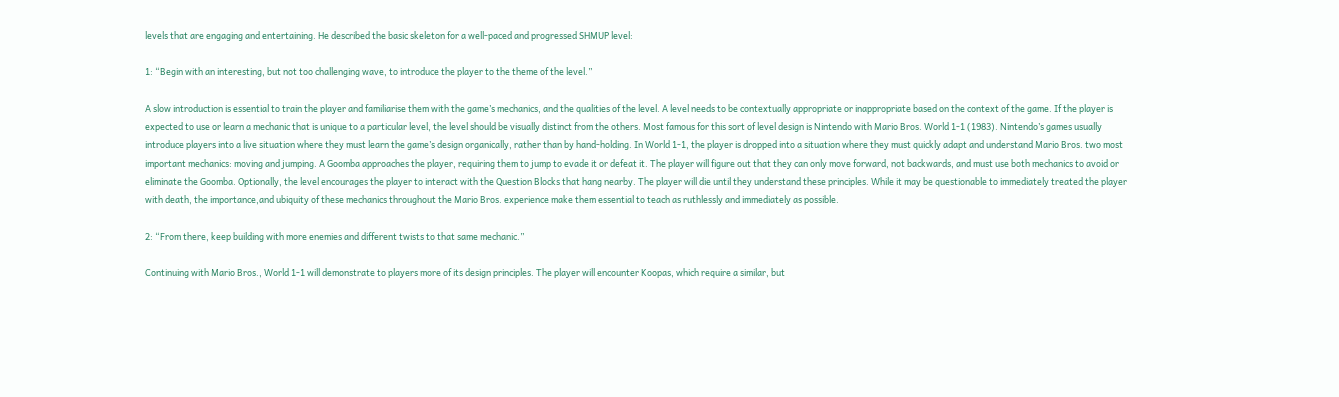levels that are engaging and entertaining. He described the basic skeleton for a well-paced and progressed SHMUP level:

1: “Begin with an interesting, but not too challenging wave, to introduce the player to the theme of the level.”

A slow introduction is essential to train the player and familiarise them with the game’s mechanics, and the qualities of the level. A level needs to be contextually appropriate or inappropriate based on the context of the game. If the player is expected to use or learn a mechanic that is unique to a particular level, the level should be visually distinct from the others. Most famous for this sort of level design is Nintendo with Mario Bros. World 1-1 (1983). Nintendo’s games usually introduce players into a live situation where they must learn the game’s design organically, rather than by hand-holding. In World 1-1, the player is dropped into a situation where they must quickly adapt and understand Mario Bros. two most important mechanics: moving and jumping. A Goomba approaches the player, requiring them to jump to evade it or defeat it. The player will figure out that they can only move forward, not backwards, and must use both mechanics to avoid or eliminate the Goomba. Optionally, the level encourages the player to interact with the Question Blocks that hang nearby. The player will die until they understand these principles. While it may be questionable to immediately treated the player with death, the importance,and ubiquity of these mechanics throughout the Mario Bros. experience make them essential to teach as ruthlessly and immediately as possible.

2: “From there, keep building with more enemies and different twists to that same mechanic.”

Continuing with Mario Bros., World 1-1 will demonstrate to players more of its design principles. The player will encounter Koopas, which require a similar, but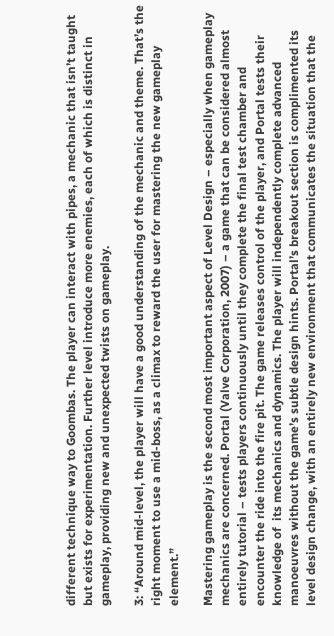different technique way to Goombas. The player can interact with pipes, a mechanic that isn’t taught but exists for experimentation. Further level introduce more enemies, each of which is distinct in gameplay, providing new and unexpected twists on gameplay.

3: “Around mid-level, the player will have a good understanding of the mechanic and theme. That’s the right moment to use a mid-boss, as a climax to reward the user for mastering the new gameplay element.”

Mastering gameplay is the second most important aspect of Level Design – especially when gameplay mechanics are concerned. Portal (Valve Corporation, 2007) – a game that can be considered almost entirely tutorial – tests players continuously until they complete the final test chamber and encounter the ride into the fire pit. The game releases control of the player, and Portal tests their knowledge of  its mechanics and dynamics. The player will independently complete advanced manoeuvres without the game’s subtle design hints. Portal’s breakout section is complimented its level design change, with an entirely new environment that communicates the situation that the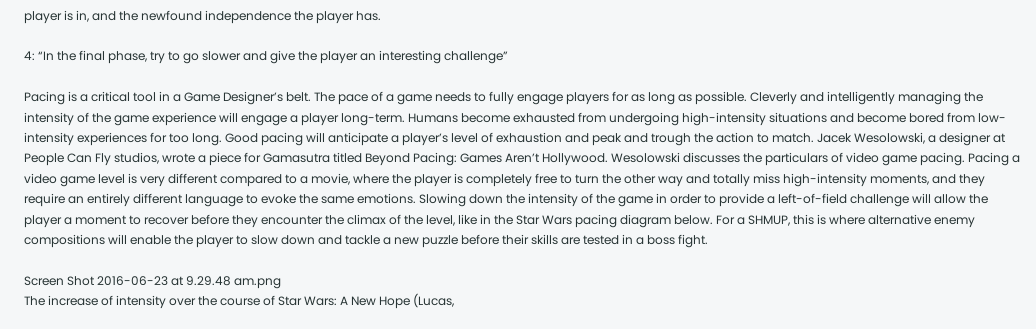player is in, and the newfound independence the player has.

4: “In the final phase, try to go slower and give the player an interesting challenge”

Pacing is a critical tool in a Game Designer’s belt. The pace of a game needs to fully engage players for as long as possible. Cleverly and intelligently managing the intensity of the game experience will engage a player long-term. Humans become exhausted from undergoing high-intensity situations and become bored from low-intensity experiences for too long. Good pacing will anticipate a player’s level of exhaustion and peak and trough the action to match. Jacek Wesolowski, a designer at People Can Fly studios, wrote a piece for Gamasutra titled Beyond Pacing: Games Aren’t Hollywood. Wesolowski discusses the particulars of video game pacing. Pacing a video game level is very different compared to a movie, where the player is completely free to turn the other way and totally miss high-intensity moments, and they require an entirely different language to evoke the same emotions. Slowing down the intensity of the game in order to provide a left-of-field challenge will allow the player a moment to recover before they encounter the climax of the level, like in the Star Wars pacing diagram below. For a SHMUP, this is where alternative enemy compositions will enable the player to slow down and tackle a new puzzle before their skills are tested in a boss fight.

Screen Shot 2016-06-23 at 9.29.48 am.png
The increase of intensity over the course of Star Wars: A New Hope (Lucas,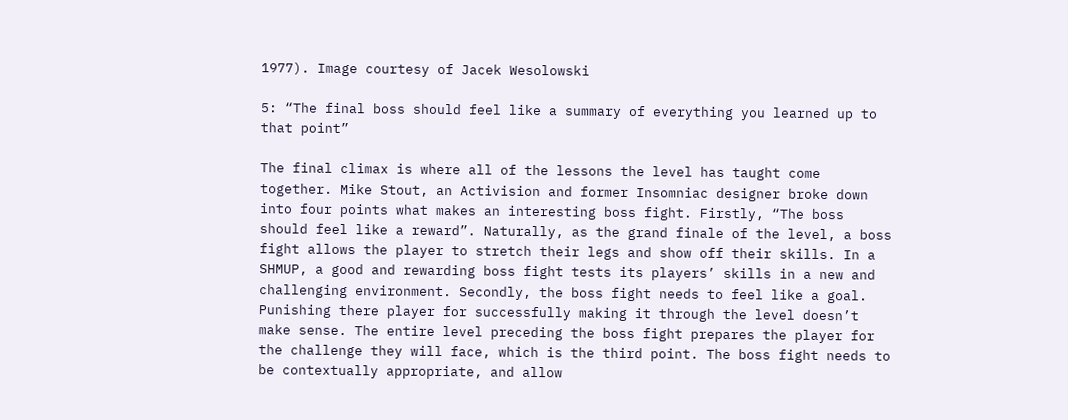1977). Image courtesy of Jacek Wesolowski

5: “The final boss should feel like a summary of everything you learned up to that point”

The final climax is where all of the lessons the level has taught come together. Mike Stout, an Activision and former Insomniac designer broke down into four points what makes an interesting boss fight. Firstly, “The boss should feel like a reward”. Naturally, as the grand finale of the level, a boss fight allows the player to stretch their legs and show off their skills. In a SHMUP, a good and rewarding boss fight tests its players’ skills in a new and challenging environment. Secondly, the boss fight needs to feel like a goal. Punishing there player for successfully making it through the level doesn’t make sense. The entire level preceding the boss fight prepares the player for the challenge they will face, which is the third point. The boss fight needs to be contextually appropriate, and allow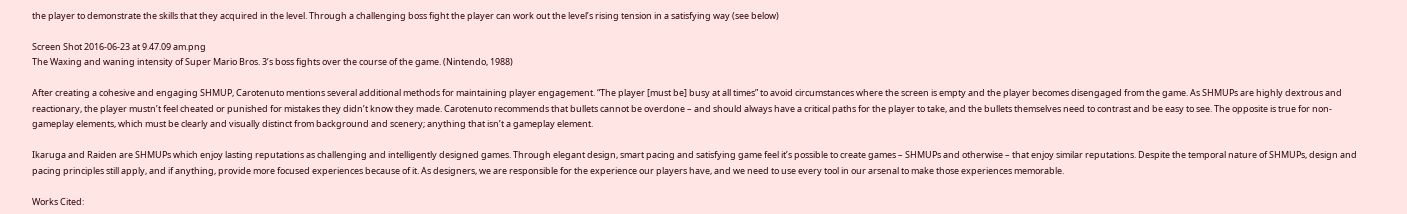the player to demonstrate the skills that they acquired in the level. Through a challenging boss fight the player can work out the level’s rising tension in a satisfying way (see below)

Screen Shot 2016-06-23 at 9.47.09 am.png
The Waxing and waning intensity of Super Mario Bros. 3’s boss fights over the course of the game. (Nintendo, 1988)

After creating a cohesive and engaging SHMUP, Carotenuto mentions several additional methods for maintaining player engagement. “The player [must be] busy at all times” to avoid circumstances where the screen is empty and the player becomes disengaged from the game. As SHMUPs are highly dextrous and reactionary, the player mustn’t feel cheated or punished for mistakes they didn’t know they made. Carotenuto recommends that bullets cannot be overdone – and should always have a critical paths for the player to take, and the bullets themselves need to contrast and be easy to see. The opposite is true for non-gameplay elements, which must be clearly and visually distinct from background and scenery; anything that isn’t a gameplay element.

Ikaruga and Raiden are SHMUPs which enjoy lasting reputations as challenging and intelligently designed games. Through elegant design, smart pacing and satisfying game feel it’s possible to create games – SHMUPs and otherwise – that enjoy similar reputations. Despite the temporal nature of SHMUPs, design and pacing principles still apply, and if anything, provide more focused experiences because of it. As designers, we are responsible for the experience our players have, and we need to use every tool in our arsenal to make those experiences memorable.

Works Cited: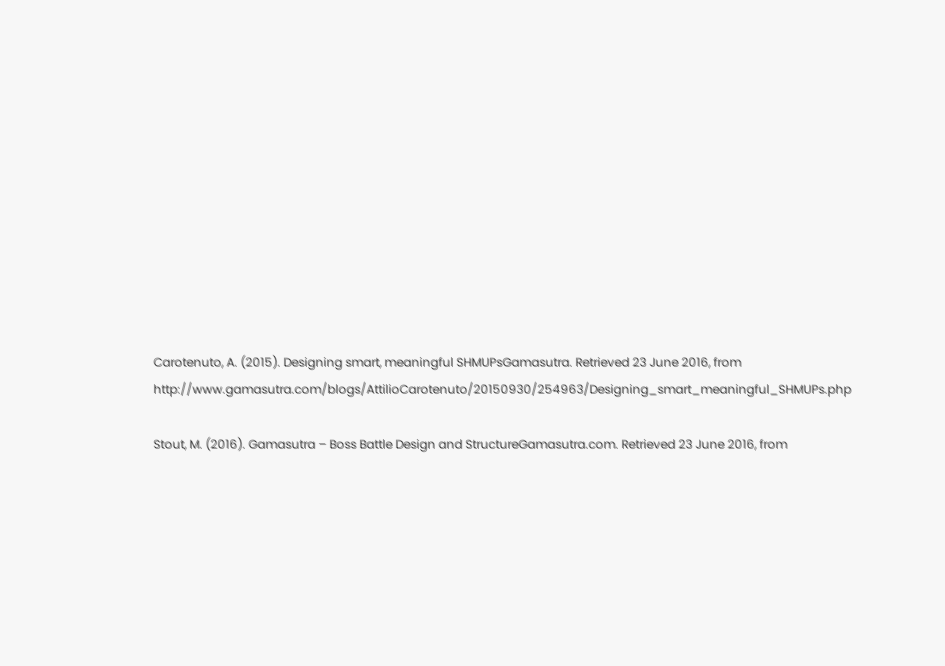Carotenuto, A. (2015). Designing smart, meaningful SHMUPsGamasutra. Retrieved 23 June 2016, from http://www.gamasutra.com/blogs/AttilioCarotenuto/20150930/254963/Designing_smart_meaningful_SHMUPs.php

Stout, M. (2016). Gamasutra – Boss Battle Design and StructureGamasutra.com. Retrieved 23 June 2016, from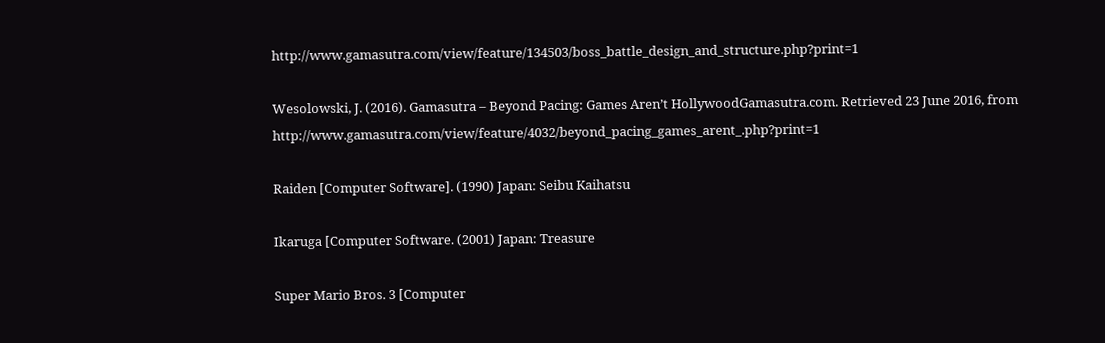http://www.gamasutra.com/view/feature/134503/boss_battle_design_and_structure.php?print=1

Wesolowski, J. (2016). Gamasutra – Beyond Pacing: Games Aren’t HollywoodGamasutra.com. Retrieved 23 June 2016, from http://www.gamasutra.com/view/feature/4032/beyond_pacing_games_arent_.php?print=1

Raiden [Computer Software]. (1990) Japan: Seibu Kaihatsu

Ikaruga [Computer Software. (2001) Japan: Treasure

Super Mario Bros. 3 [Computer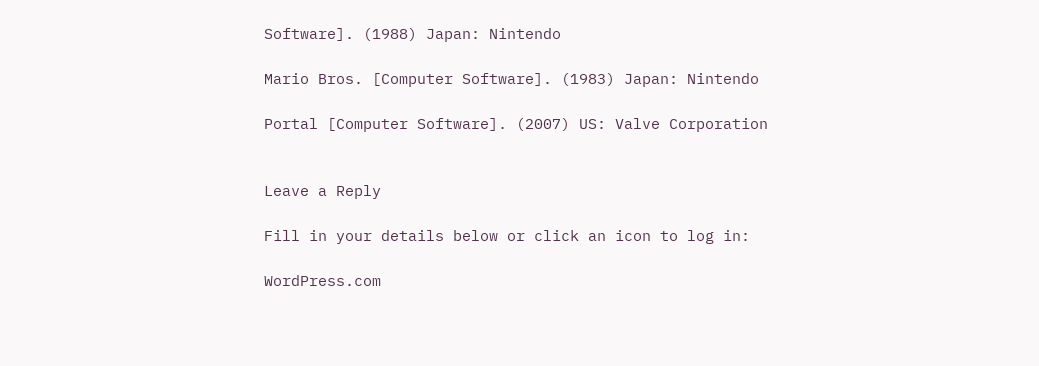Software]. (1988) Japan: Nintendo

Mario Bros. [Computer Software]. (1983) Japan: Nintendo

Portal [Computer Software]. (2007) US: Valve Corporation


Leave a Reply

Fill in your details below or click an icon to log in:

WordPress.com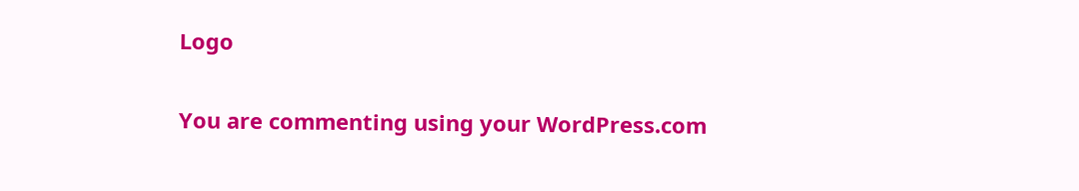Logo

You are commenting using your WordPress.com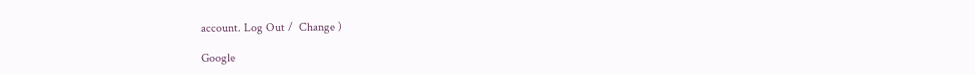account. Log Out /  Change )

Google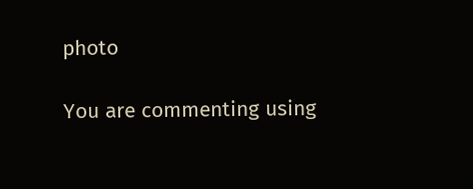photo

You are commenting using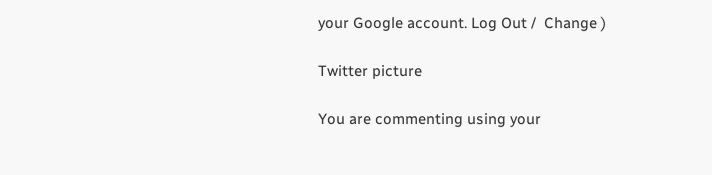your Google account. Log Out /  Change )

Twitter picture

You are commenting using your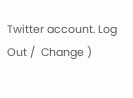Twitter account. Log Out /  Change )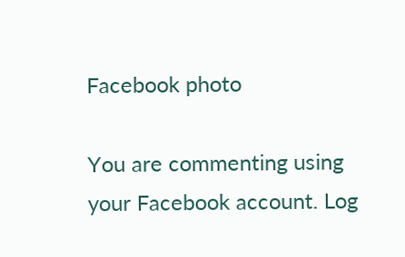Facebook photo

You are commenting using your Facebook account. Log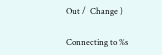Out /  Change )

Connecting to %s